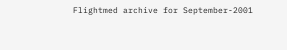Flightmed archive for September-2001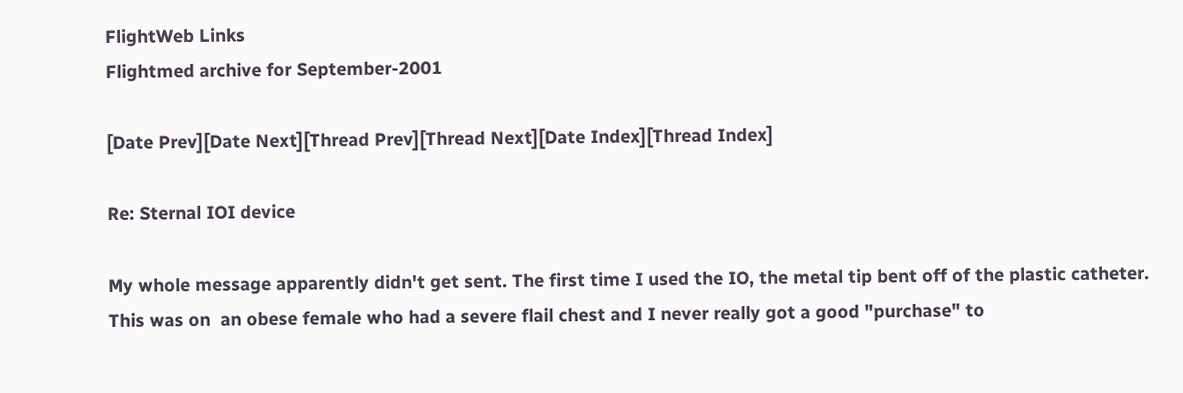FlightWeb Links
Flightmed archive for September-2001

[Date Prev][Date Next][Thread Prev][Thread Next][Date Index][Thread Index]

Re: Sternal IOI device

My whole message apparently didn't get sent. The first time I used the IO, the metal tip bent off of the plastic catheter.  This was on  an obese female who had a severe flail chest and I never really got a good "purchase" to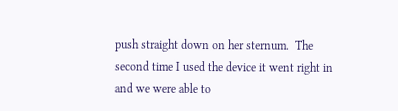push straight down on her sternum.  The second time I used the device it went right in and we were able to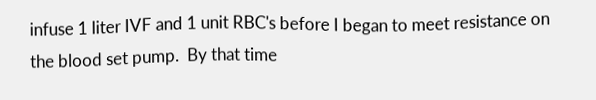infuse 1 liter IVF and 1 unit RBC's before I began to meet resistance on the blood set pump.  By that time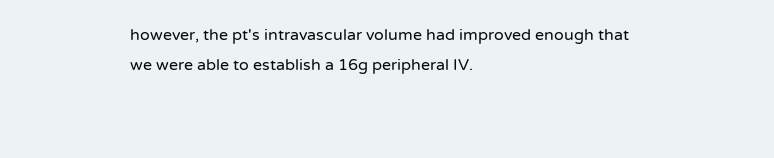however, the pt's intravascular volume had improved enough that we were able to establish a 16g peripheral IV.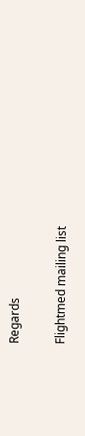Regards

Flightmed mailing list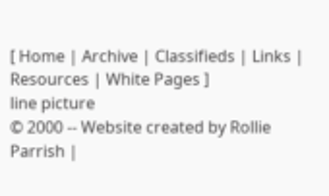[ Home | Archive | Classifieds | Links | Resources | White Pages ]
line picture
© 2000 -- Website created by Rollie Parrish |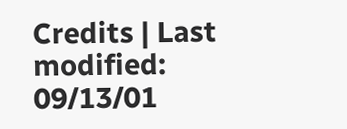Credits | Last modified: 09/13/01